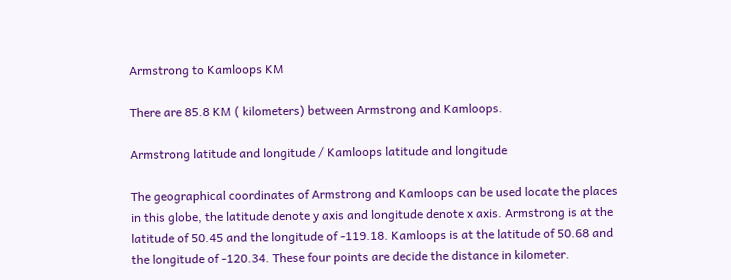Armstrong to Kamloops KM

There are 85.8 KM ( kilometers) between Armstrong and Kamloops.

Armstrong latitude and longitude / Kamloops latitude and longitude

The geographical coordinates of Armstrong and Kamloops can be used locate the places in this globe, the latitude denote y axis and longitude denote x axis. Armstrong is at the latitude of 50.45 and the longitude of -119.18. Kamloops is at the latitude of 50.68 and the longitude of -120.34. These four points are decide the distance in kilometer.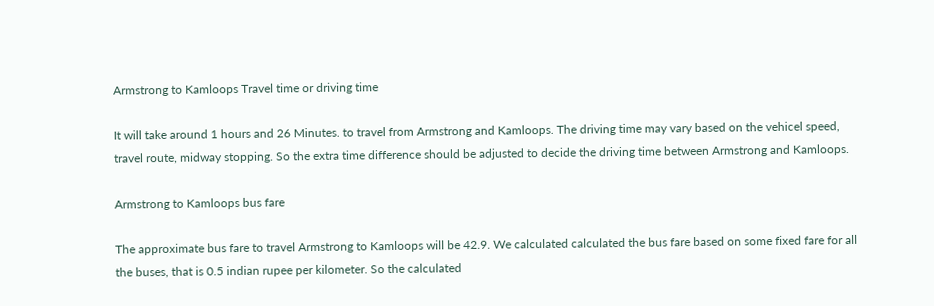Armstrong to Kamloops Travel time or driving time

It will take around 1 hours and 26 Minutes. to travel from Armstrong and Kamloops. The driving time may vary based on the vehicel speed, travel route, midway stopping. So the extra time difference should be adjusted to decide the driving time between Armstrong and Kamloops.

Armstrong to Kamloops bus fare

The approximate bus fare to travel Armstrong to Kamloops will be 42.9. We calculated calculated the bus fare based on some fixed fare for all the buses, that is 0.5 indian rupee per kilometer. So the calculated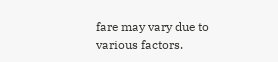fare may vary due to various factors.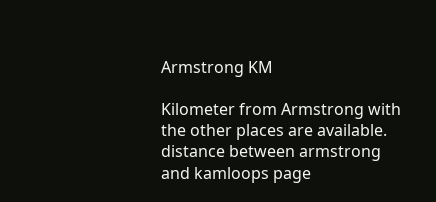Armstrong KM

Kilometer from Armstrong with the other places are available. distance between armstrong and kamloops page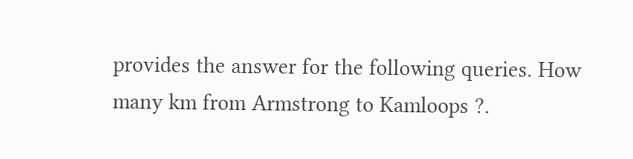provides the answer for the following queries. How many km from Armstrong to Kamloops ?.